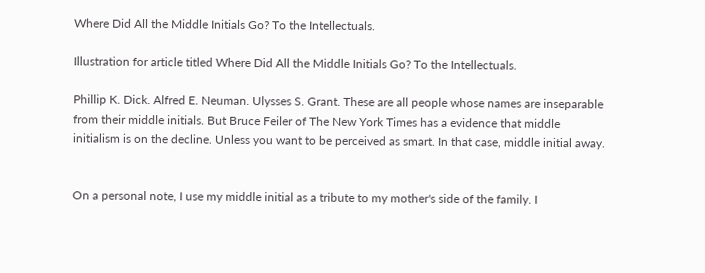Where Did All the Middle Initials Go? To the Intellectuals.

Illustration for article titled Where Did All the Middle Initials Go? To the Intellectuals.

Phillip K. Dick. Alfred E. Neuman. Ulysses S. Grant. These are all people whose names are inseparable from their middle initials. But Bruce Feiler of The New York Times has a evidence that middle initialism is on the decline. Unless you want to be perceived as smart. In that case, middle initial away.


On a personal note, I use my middle initial as a tribute to my mother's side of the family. I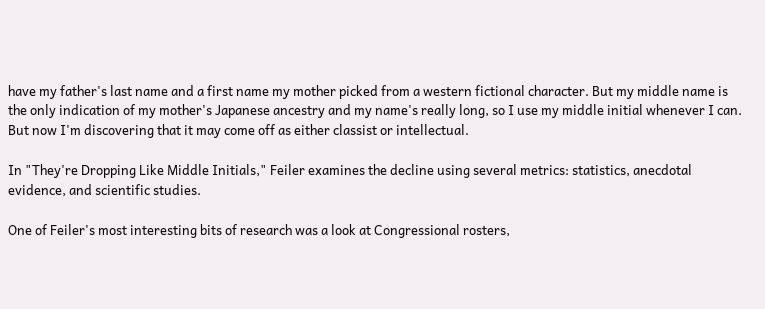have my father's last name and a first name my mother picked from a western fictional character. But my middle name is the only indication of my mother's Japanese ancestry and my name's really long, so I use my middle initial whenever I can. But now I'm discovering that it may come off as either classist or intellectual.

In "They're Dropping Like Middle Initials," Feiler examines the decline using several metrics: statistics, anecdotal evidence, and scientific studies.

One of Feiler's most interesting bits of research was a look at Congressional rosters,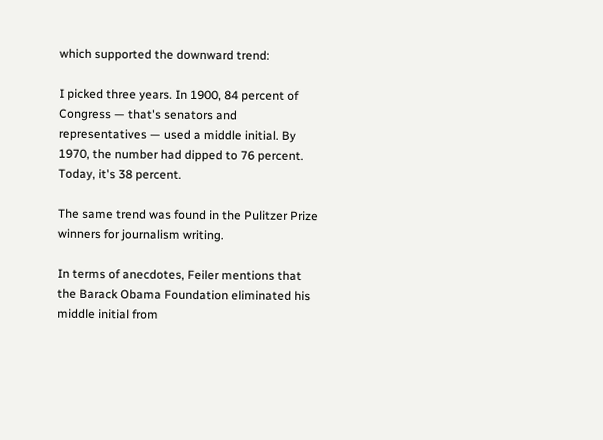which supported the downward trend:

I picked three years. In 1900, 84 percent of Congress — that's senators and representatives — used a middle initial. By 1970, the number had dipped to 76 percent. Today, it's 38 percent.

The same trend was found in the Pulitzer Prize winners for journalism writing.

In terms of anecdotes, Feiler mentions that the Barack Obama Foundation eliminated his middle initial from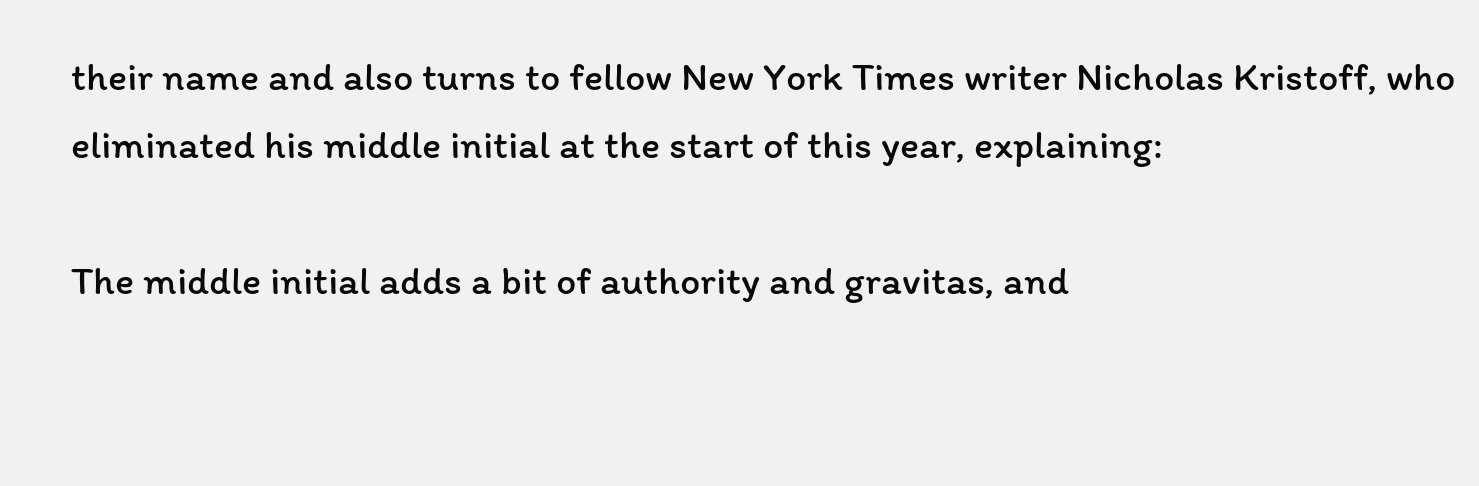their name and also turns to fellow New York Times writer Nicholas Kristoff, who eliminated his middle initial at the start of this year, explaining:

The middle initial adds a bit of authority and gravitas, and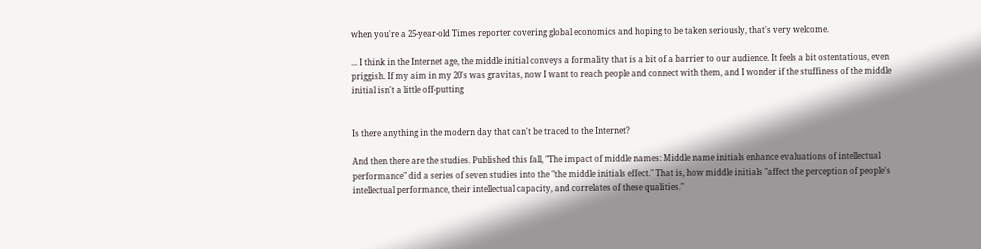when you're a 25-year-old Times reporter covering global economics and hoping to be taken seriously, that's very welcome.

... I think in the Internet age, the middle initial conveys a formality that is a bit of a barrier to our audience. It feels a bit ostentatious, even priggish. If my aim in my 20's was gravitas, now I want to reach people and connect with them, and I wonder if the stuffiness of the middle initial isn't a little off-putting


Is there anything in the modern day that can't be traced to the Internet?

And then there are the studies. Published this fall, "The impact of middle names: Middle name initials enhance evaluations of intellectual performance" did a series of seven studies into the "the middle initials effect." That is, how middle initials "affect the perception of people's intellectual performance, their intellectual capacity, and correlates of these qualities."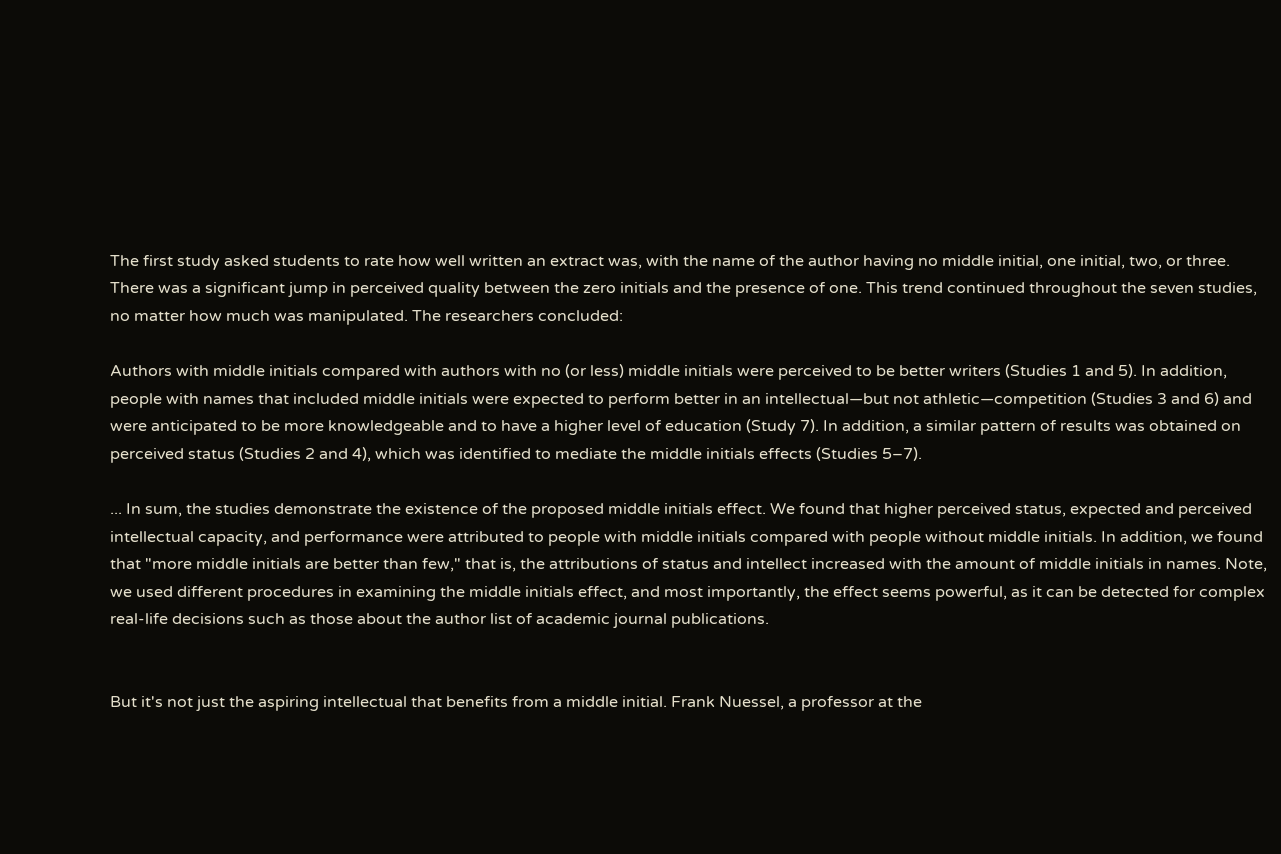The first study asked students to rate how well written an extract was, with the name of the author having no middle initial, one initial, two, or three. There was a significant jump in perceived quality between the zero initials and the presence of one. This trend continued throughout the seven studies, no matter how much was manipulated. The researchers concluded:

Authors with middle initials compared with authors with no (or less) middle initials were perceived to be better writers (Studies 1 and 5). In addition, people with names that included middle initials were expected to perform better in an intellectual—but not athletic—competition (Studies 3 and 6) and were anticipated to be more knowledgeable and to have a higher level of education (Study 7). In addition, a similar pattern of results was obtained on perceived status (Studies 2 and 4), which was identified to mediate the middle initials effects (Studies 5–7).

... In sum, the studies demonstrate the existence of the proposed middle initials effect. We found that higher perceived status, expected and perceived intellectual capacity, and performance were attributed to people with middle initials compared with people without middle initials. In addition, we found that "more middle initials are better than few," that is, the attributions of status and intellect increased with the amount of middle initials in names. Note, we used different procedures in examining the middle initials effect, and most importantly, the effect seems powerful, as it can be detected for complex real-life decisions such as those about the author list of academic journal publications.


But it's not just the aspiring intellectual that benefits from a middle initial. Frank Nuessel, a professor at the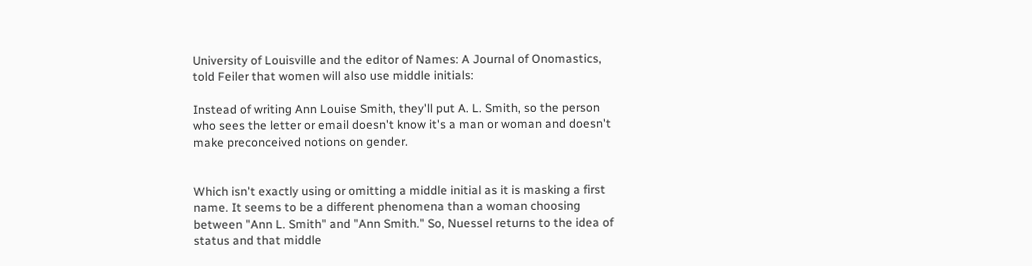University of Louisville and the editor of Names: A Journal of Onomastics, told Feiler that women will also use middle initials:

Instead of writing Ann Louise Smith, they'll put A. L. Smith, so the person who sees the letter or email doesn't know it's a man or woman and doesn't make preconceived notions on gender.


Which isn't exactly using or omitting a middle initial as it is masking a first name. It seems to be a different phenomena than a woman choosing between "Ann L. Smith" and "Ann Smith." So, Nuessel returns to the idea of status and that middle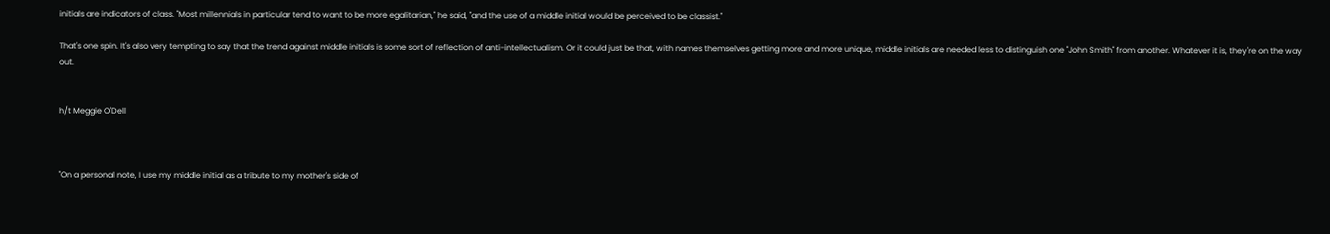initials are indicators of class. "Most millennials in particular tend to want to be more egalitarian," he said, "and the use of a middle initial would be perceived to be classist."

That's one spin. It's also very tempting to say that the trend against middle initials is some sort of reflection of anti-intellectualism. Or it could just be that, with names themselves getting more and more unique, middle initials are needed less to distinguish one "John Smith" from another. Whatever it is, they're on the way out.


h/t Meggie O'Dell



"On a personal note, I use my middle initial as a tribute to my mother's side of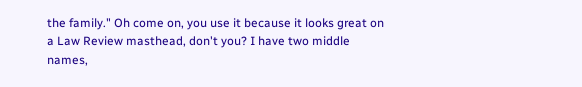the family." Oh come on, you use it because it looks great on a Law Review masthead, don't you? I have two middle names,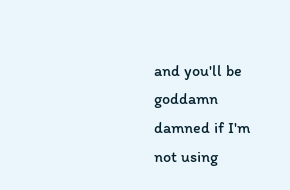and you'll be goddamn damned if I'm not using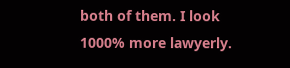both of them. I look 1000% more lawyerly.